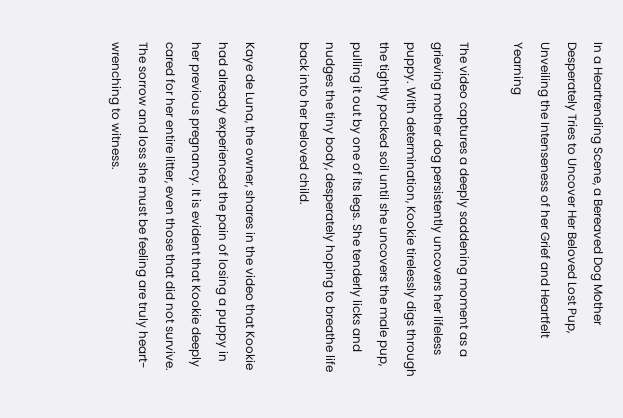In a Heartrending Scene, a Bereaved Dog Mother Desperately Tries to Uncover Her Beloved Lost Pup, Unveiling the Intenseness of her Grief and Heartfelt Yearning

The video captures a deeply saddening moment as a grieving mother dog persistently uncovers her lifeless puppy. With determination, Kookie tirelessly digs through the tightly packed soil until she uncovers the male pup, pulling it out by one of its legs. She tenderly licks and nudges the tiny body, desperately hoping to breathe life back into her beloved child.

Kaye de Luna, the owner, shares in the video that Kookie had already experienced the pain of losing a puppy in her previous pregnancy. It is evident that Kookie deeply cared for her entire litter, even those that did not survive. The sorrow and loss she must be feeling are truly heart-wrenching to witness.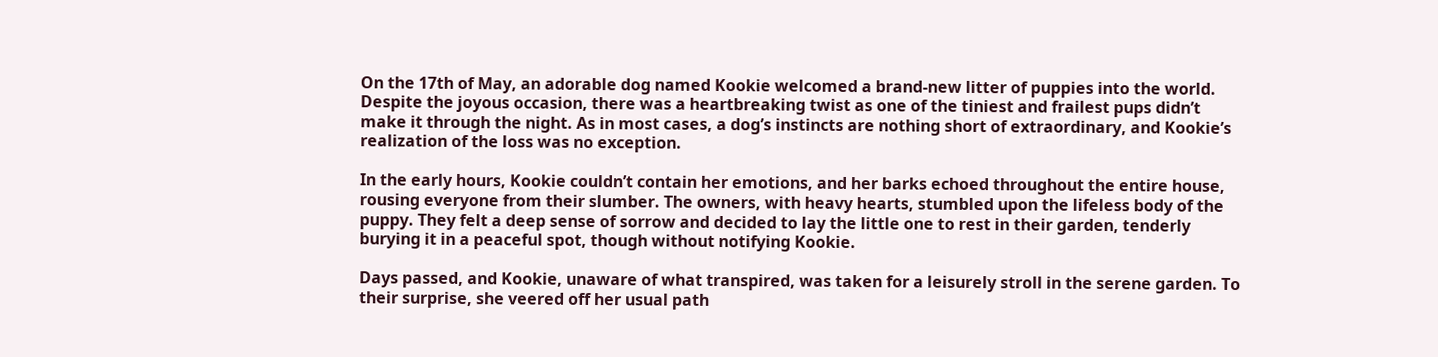On the 17th of May, an adorable dog named Kookie welcomed a brand-new litter of puppies into the world. Despite the joyous occasion, there was a heartbreaking twist as one of the tiniest and frailest pups didn’t make it through the night. As in most cases, a dog’s instincts are nothing short of extraordinary, and Kookie’s realization of the loss was no exception.

In the early hours, Kookie couldn’t contain her emotions, and her barks echoed throughout the entire house, rousing everyone from their slumber. The owners, with heavy hearts, stumbled upon the lifeless body of the puppy. They felt a deep sense of sorrow and decided to lay the little one to rest in their garden, tenderly burying it in a peaceful spot, though without notifying Kookie.

Days passed, and Kookie, unaware of what transpired, was taken for a leisurely stroll in the serene garden. To their surprise, she veered off her usual path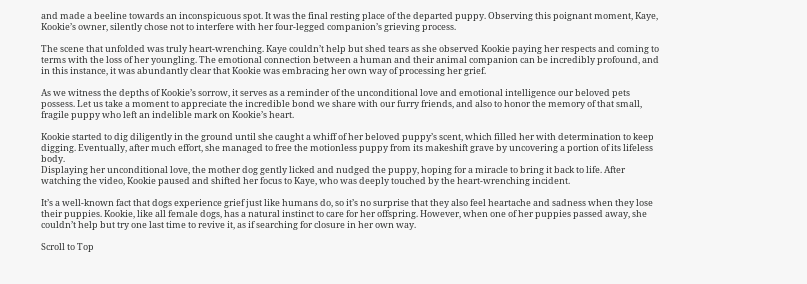and made a beeline towards an inconspicuous spot. It was the final resting place of the departed puppy. Observing this poignant moment, Kaye, Kookie’s owner, silently chose not to interfere with her four-legged companion’s grieving process.

The scene that unfolded was truly heart-wrenching. Kaye couldn’t help but shed tears as she observed Kookie paying her respects and coming to terms with the loss of her youngling. The emotional connection between a human and their animal companion can be incredibly profound, and in this instance, it was abundantly clear that Kookie was embracing her own way of processing her grief.

As we witness the depths of Kookie’s sorrow, it serves as a reminder of the unconditional love and emotional intelligence our beloved pets possess. Let us take a moment to appreciate the incredible bond we share with our furry friends, and also to honor the memory of that small, fragile puppy who left an indelible mark on Kookie’s heart.

Kookie started to dig diligently in the ground until she caught a whiff of her beloved puppy’s scent, which filled her with determination to keep digging. Eventually, after much effort, she managed to free the motionless puppy from its makeshift grave by uncovering a portion of its lifeless body.
Displaying her unconditional love, the mother dog gently licked and nudged the puppy, hoping for a miracle to bring it back to life. After watching the video, Kookie paused and shifted her focus to Kaye, who was deeply touched by the heart-wrenching incident.

It’s a well-known fact that dogs experience grief just like humans do, so it’s no surprise that they also feel heartache and sadness when they lose their puppies. Kookie, like all female dogs, has a natural instinct to care for her offspring. However, when one of her puppies passed away, she couldn’t help but try one last time to revive it, as if searching for closure in her own way.

Scroll to Top